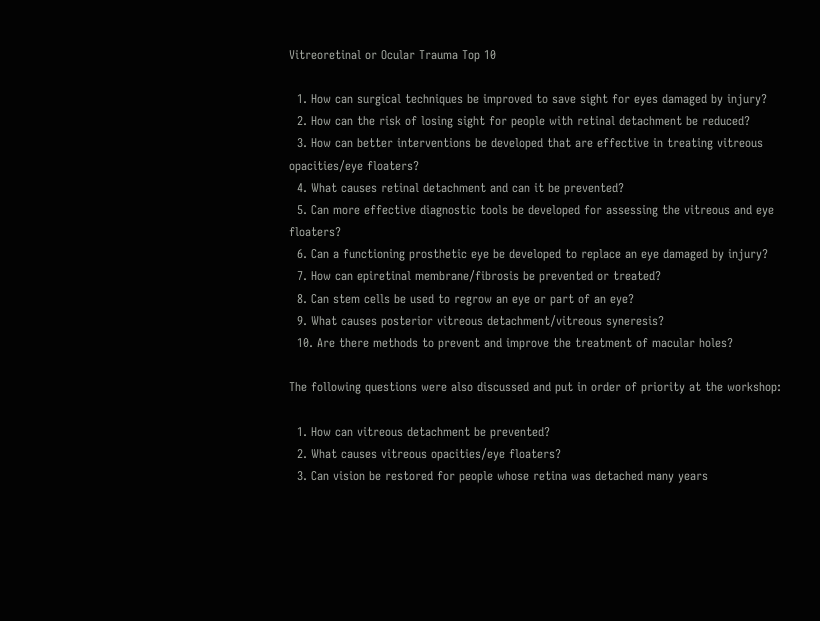Vitreoretinal or Ocular Trauma Top 10

  1. How can surgical techniques be improved to save sight for eyes damaged by injury?
  2. How can the risk of losing sight for people with retinal detachment be reduced?
  3. How can better interventions be developed that are effective in treating vitreous opacities/eye floaters?
  4. What causes retinal detachment and can it be prevented?
  5. Can more effective diagnostic tools be developed for assessing the vitreous and eye floaters?
  6. Can a functioning prosthetic eye be developed to replace an eye damaged by injury?
  7. How can epiretinal membrane/fibrosis be prevented or treated?
  8. Can stem cells be used to regrow an eye or part of an eye?
  9. What causes posterior vitreous detachment/vitreous syneresis?
  10. Are there methods to prevent and improve the treatment of macular holes?

The following questions were also discussed and put in order of priority at the workshop:

  1. How can vitreous detachment be prevented?
  2. What causes vitreous opacities/eye floaters?
  3. Can vision be restored for people whose retina was detached many years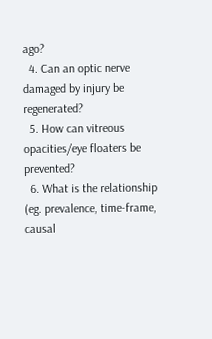ago?
  4. Can an optic nerve damaged by injury be regenerated?
  5. How can vitreous opacities/eye floaters be prevented?
  6. What is the relationship (eg. prevalence, time-frame, causal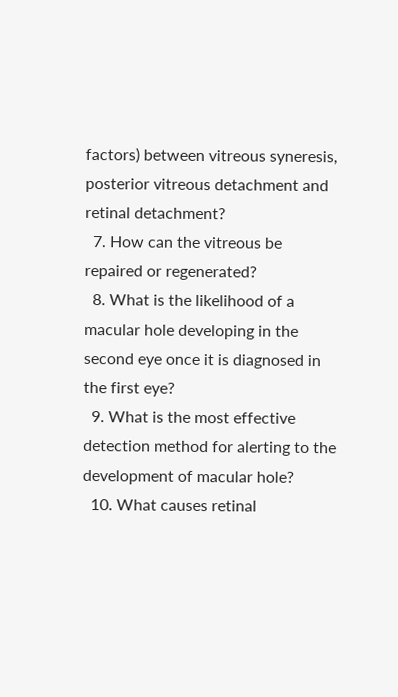factors) between vitreous syneresis, posterior vitreous detachment and retinal detachment?
  7. How can the vitreous be repaired or regenerated?
  8. What is the likelihood of a macular hole developing in the second eye once it is diagnosed in the first eye?
  9. What is the most effective detection method for alerting to the development of macular hole?
  10. What causes retinal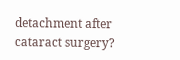detachment after cataract surgery?